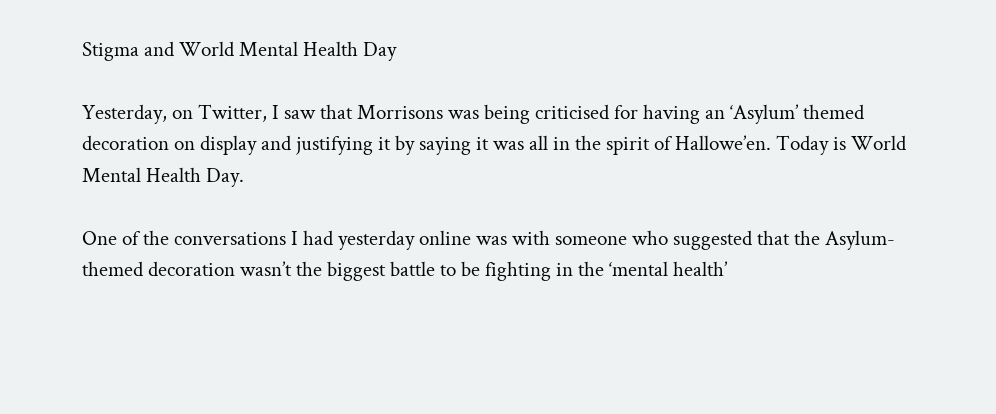Stigma and World Mental Health Day

Yesterday, on Twitter, I saw that Morrisons was being criticised for having an ‘Asylum’ themed decoration on display and justifying it by saying it was all in the spirit of Hallowe’en. Today is World Mental Health Day.

One of the conversations I had yesterday online was with someone who suggested that the Asylum-themed decoration wasn’t the biggest battle to be fighting in the ‘mental health’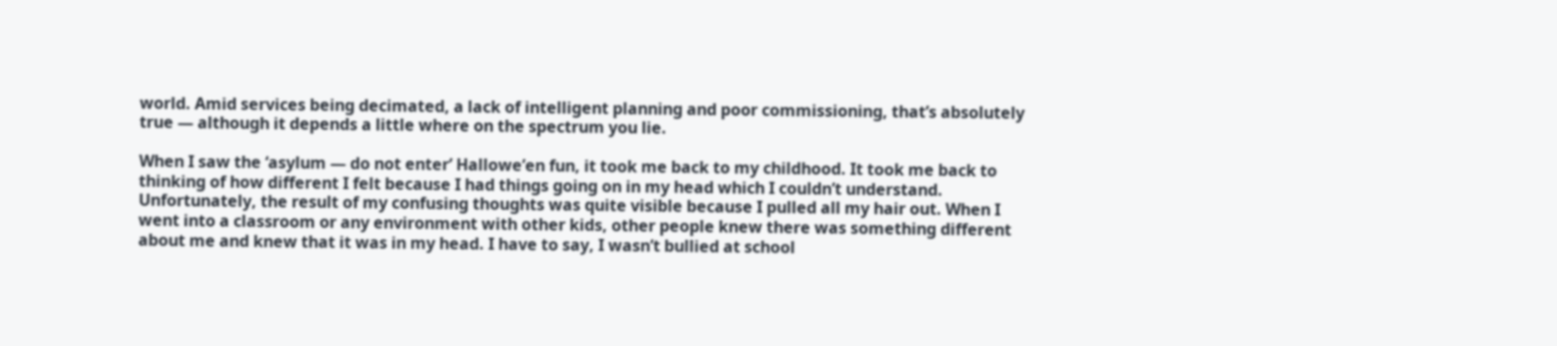world. Amid services being decimated, a lack of intelligent planning and poor commissioning, that’s absolutely true — although it depends a little where on the spectrum you lie.

When I saw the ‘asylum — do not enter’ Hallowe’en fun, it took me back to my childhood. It took me back to thinking of how different I felt because I had things going on in my head which I couldn’t understand. Unfortunately, the result of my confusing thoughts was quite visible because I pulled all my hair out. When I went into a classroom or any environment with other kids, other people knew there was something different about me and knew that it was in my head. I have to say, I wasn’t bullied at school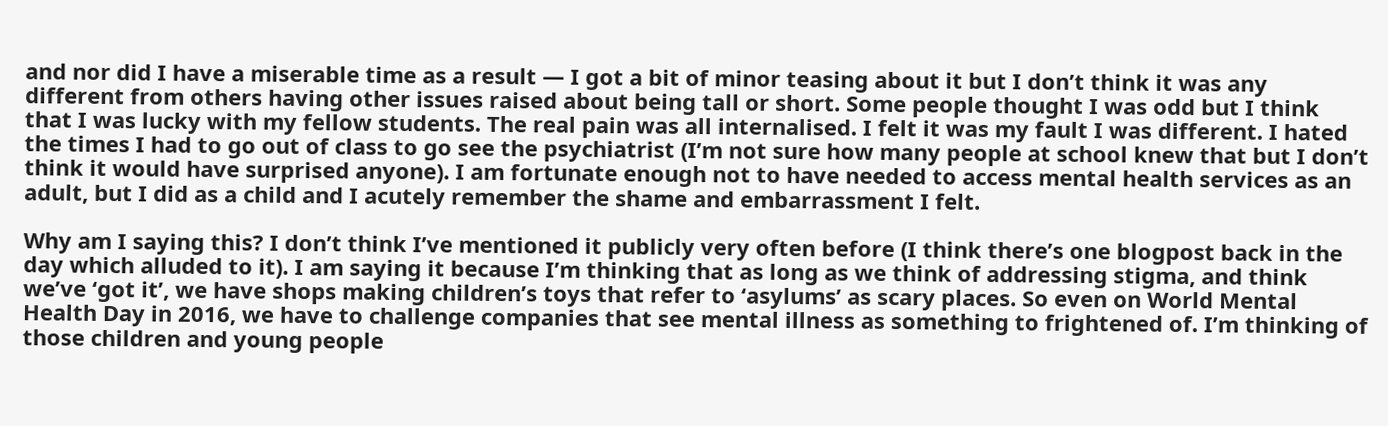and nor did I have a miserable time as a result — I got a bit of minor teasing about it but I don’t think it was any different from others having other issues raised about being tall or short. Some people thought I was odd but I think that I was lucky with my fellow students. The real pain was all internalised. I felt it was my fault I was different. I hated the times I had to go out of class to go see the psychiatrist (I’m not sure how many people at school knew that but I don’t think it would have surprised anyone). I am fortunate enough not to have needed to access mental health services as an adult, but I did as a child and I acutely remember the shame and embarrassment I felt.

Why am I saying this? I don’t think I’ve mentioned it publicly very often before (I think there’s one blogpost back in the day which alluded to it). I am saying it because I’m thinking that as long as we think of addressing stigma, and think we’ve ‘got it’, we have shops making children’s toys that refer to ‘asylums’ as scary places. So even on World Mental Health Day in 2016, we have to challenge companies that see mental illness as something to frightened of. I’m thinking of those children and young people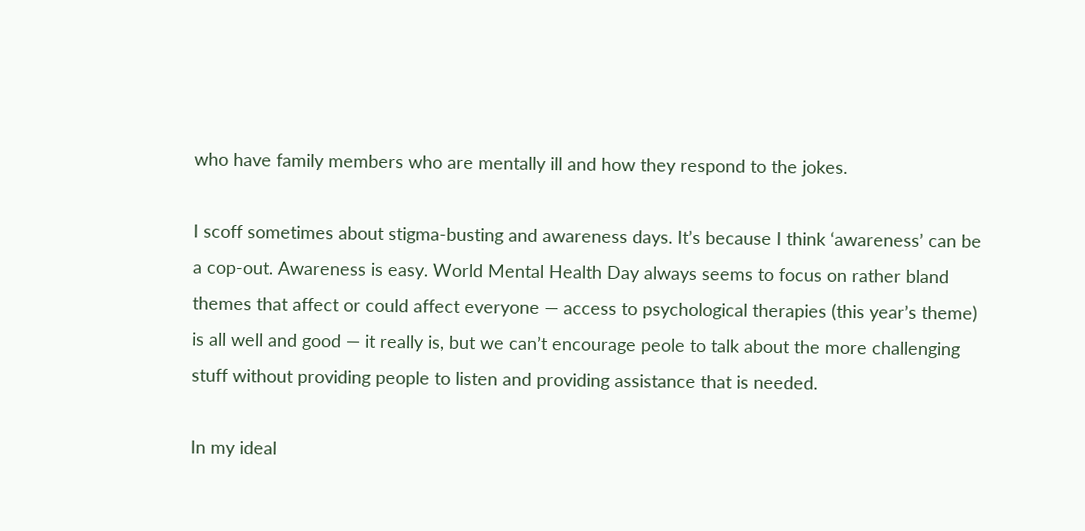who have family members who are mentally ill and how they respond to the jokes.

I scoff sometimes about stigma-busting and awareness days. It’s because I think ‘awareness’ can be a cop-out. Awareness is easy. World Mental Health Day always seems to focus on rather bland themes that affect or could affect everyone — access to psychological therapies (this year’s theme) is all well and good — it really is, but we can’t encourage peole to talk about the more challenging stuff without providing people to listen and providing assistance that is needed.

In my ideal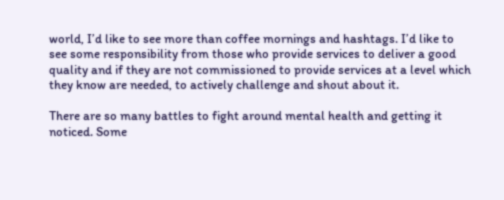world, I’d like to see more than coffee mornings and hashtags. I’d like to see some responsibility from those who provide services to deliver a good quality and if they are not commissioned to provide services at a level which they know are needed, to actively challenge and shout about it.

There are so many battles to fight around mental health and getting it noticed. Some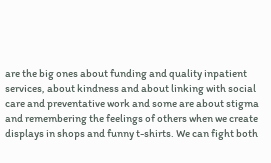are the big ones about funding and quality inpatient services, about kindness and about linking with social care and preventative work and some are about stigma and remembering the feelings of others when we create displays in shops and funny t-shirts. We can fight both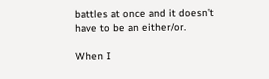battles at once and it doesn’t have to be an either/or.

When I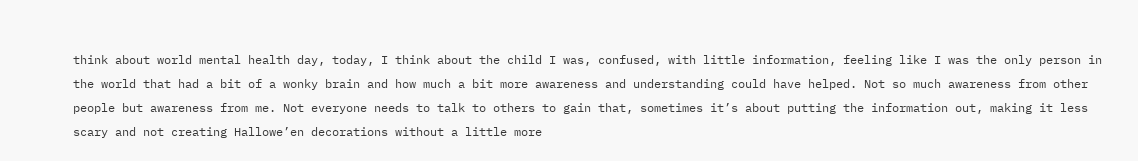think about world mental health day, today, I think about the child I was, confused, with little information, feeling like I was the only person in the world that had a bit of a wonky brain and how much a bit more awareness and understanding could have helped. Not so much awareness from other people but awareness from me. Not everyone needs to talk to others to gain that, sometimes it’s about putting the information out, making it less scary and not creating Hallowe’en decorations without a little more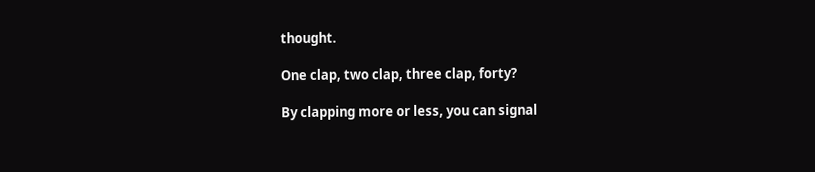thought.

One clap, two clap, three clap, forty?

By clapping more or less, you can signal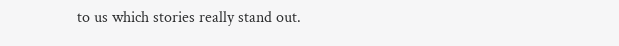to us which stories really stand out.